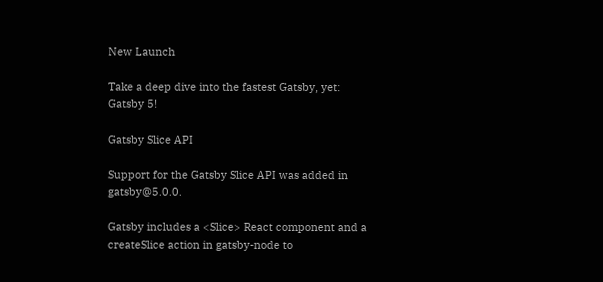New Launch

Take a deep dive into the fastest Gatsby, yet: Gatsby 5!

Gatsby Slice API

Support for the Gatsby Slice API was added in gatsby@5.0.0.

Gatsby includes a <Slice> React component and a createSlice action in gatsby-node to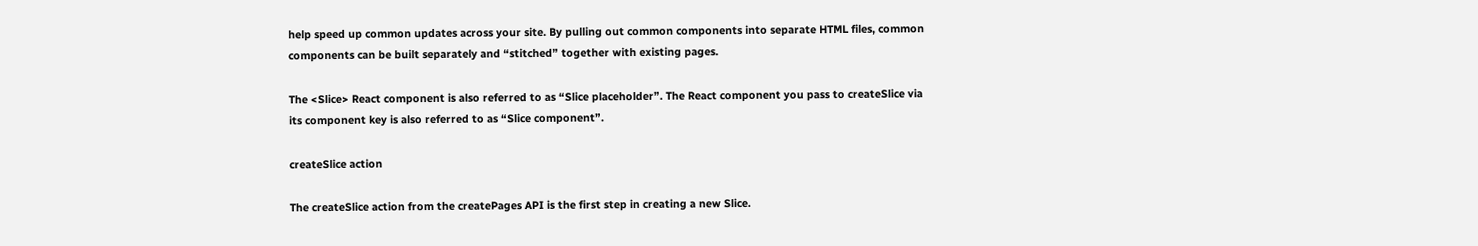help speed up common updates across your site. By pulling out common components into separate HTML files, common components can be built separately and “stitched” together with existing pages.

The <Slice> React component is also referred to as “Slice placeholder”. The React component you pass to createSlice via its component key is also referred to as “Slice component”.

createSlice action

The createSlice action from the createPages API is the first step in creating a new Slice.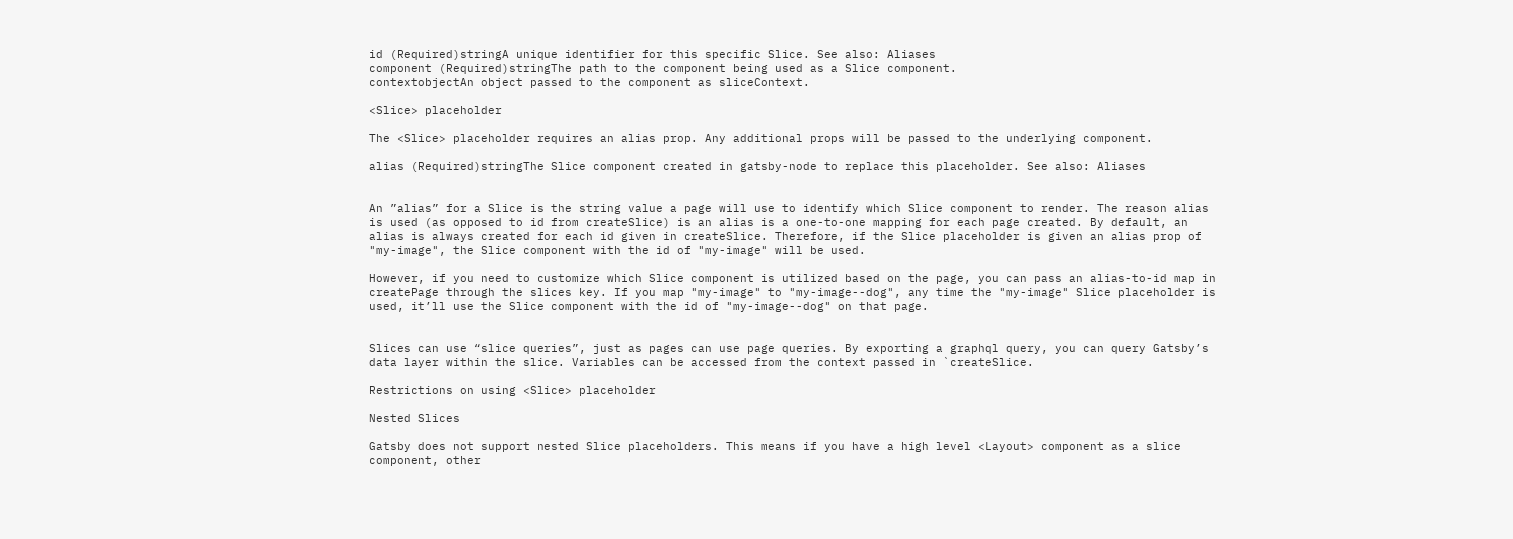id (Required)stringA unique identifier for this specific Slice. See also: Aliases
component (Required)stringThe path to the component being used as a Slice component.
contextobjectAn object passed to the component as sliceContext.

<Slice> placeholder

The <Slice> placeholder requires an alias prop. Any additional props will be passed to the underlying component.

alias (Required)stringThe Slice component created in gatsby-node to replace this placeholder. See also: Aliases


An ”alias” for a Slice is the string value a page will use to identify which Slice component to render. The reason alias is used (as opposed to id from createSlice) is an alias is a one-to-one mapping for each page created. By default, an alias is always created for each id given in createSlice. Therefore, if the Slice placeholder is given an alias prop of "my-image", the Slice component with the id of "my-image" will be used.

However, if you need to customize which Slice component is utilized based on the page, you can pass an alias-to-id map in createPage through the slices key. If you map "my-image" to "my-image--dog", any time the "my-image" Slice placeholder is used, it’ll use the Slice component with the id of "my-image--dog" on that page.


Slices can use “slice queries”, just as pages can use page queries. By exporting a graphql query, you can query Gatsby’s data layer within the slice. Variables can be accessed from the context passed in `createSlice.

Restrictions on using <Slice> placeholder

Nested Slices

Gatsby does not support nested Slice placeholders. This means if you have a high level <Layout> component as a slice component, other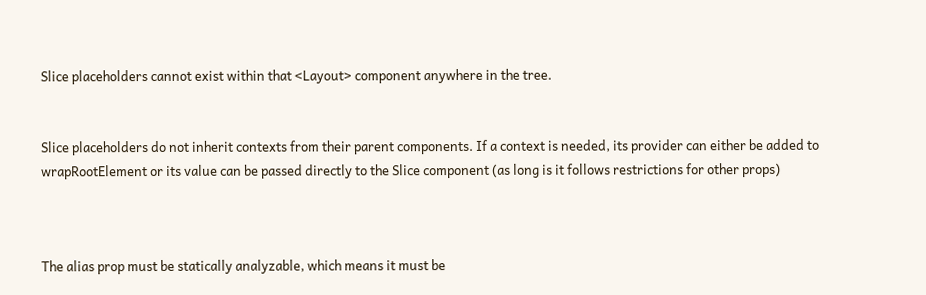Slice placeholders cannot exist within that <Layout> component anywhere in the tree.


Slice placeholders do not inherit contexts from their parent components. If a context is needed, its provider can either be added to wrapRootElement or its value can be passed directly to the Slice component (as long is it follows restrictions for other props)



The alias prop must be statically analyzable, which means it must be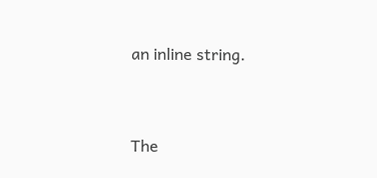an inline string.


The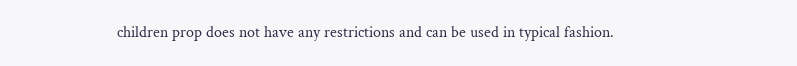children prop does not have any restrictions and can be used in typical fashion.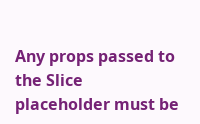Any props passed to the Slice placeholder must be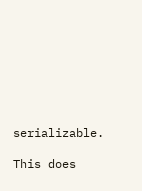serializable.

This does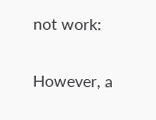not work:

However, a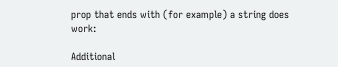prop that ends with (for example) a string does work:

Additional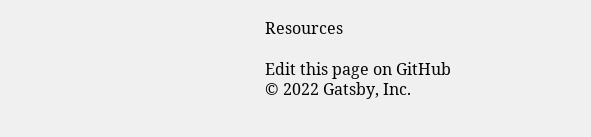Resources

Edit this page on GitHub
© 2022 Gatsby, Inc.